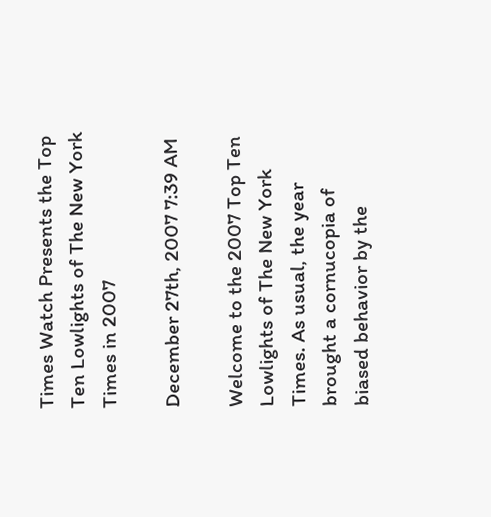Times Watch Presents the Top Ten Lowlights of The New York Times in 2007

December 27th, 2007 7:39 AM

Welcome to the 2007 Top Ten Lowlights of The New York Times. As usual, the year brought a cornucopia of biased behavior by the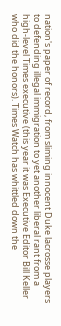nation's paper of record, from sliming innocent Duke lacrosse players to defending illegal immigration to yet another liberal rant from a high-level Times executive (this year it was Executive Editor Bill Keller who did the honors). Times Watch has whittled down the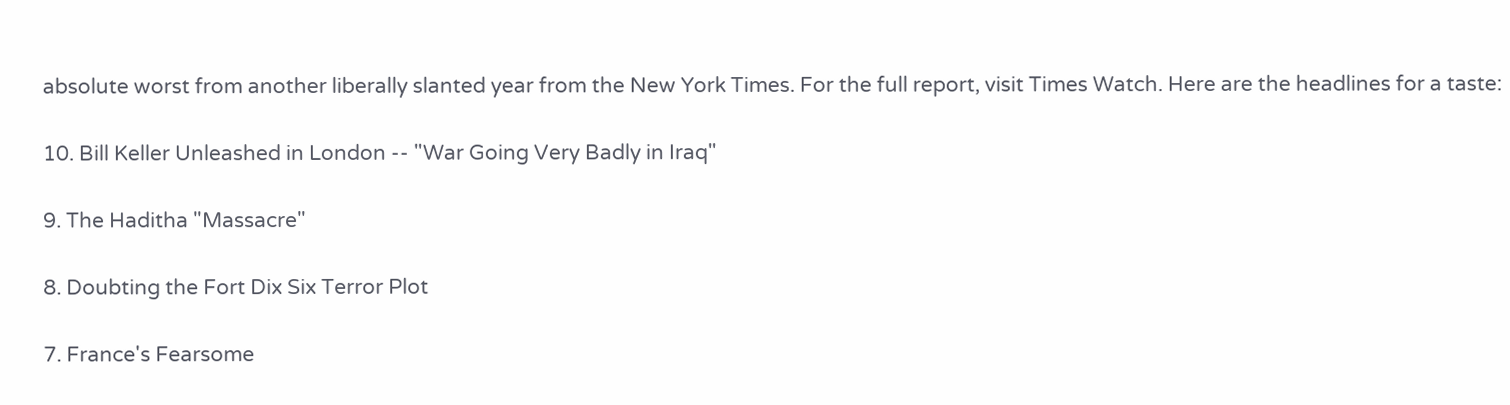absolute worst from another liberally slanted year from the New York Times. For the full report, visit Times Watch. Here are the headlines for a taste:

10. Bill Keller Unleashed in London -- "War Going Very Badly in Iraq"

9. The Haditha "Massacre"

8. Doubting the Fort Dix Six Terror Plot

7. France's Fearsome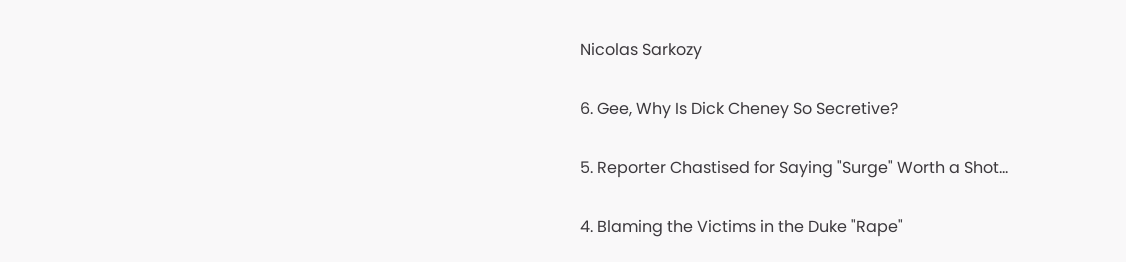Nicolas Sarkozy

6. Gee, Why Is Dick Cheney So Secretive?

5. Reporter Chastised for Saying "Surge" Worth a Shot...

4. Blaming the Victims in the Duke "Rape"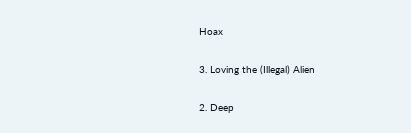Hoax

3. Loving the (Illegal) Alien

2. Deep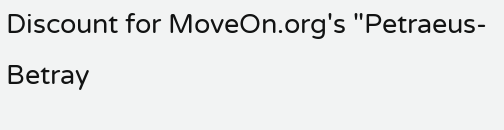Discount for MoveOn.org's "Petraeus-Betray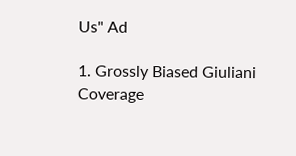Us" Ad

1. Grossly Biased Giuliani Coverage